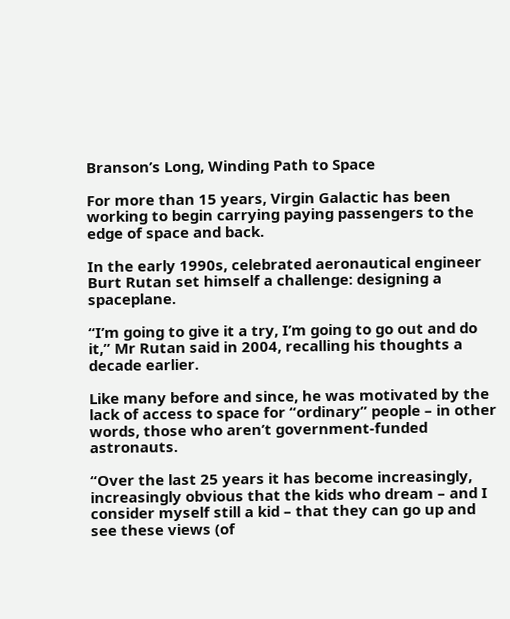Branson’s Long, Winding Path to Space

For more than 15 years, Virgin Galactic has been working to begin carrying paying passengers to the edge of space and back.

In the early 1990s, celebrated aeronautical engineer Burt Rutan set himself a challenge: designing a spaceplane.

“I’m going to give it a try, I’m going to go out and do it,” Mr Rutan said in 2004, recalling his thoughts a decade earlier.

Like many before and since, he was motivated by the lack of access to space for “ordinary” people – in other words, those who aren’t government-funded astronauts.

“Over the last 25 years it has become increasingly, increasingly obvious that the kids who dream – and I consider myself still a kid – that they can go up and see these views (of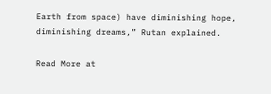Earth from space) have diminishing hope, diminishing dreams,” Rutan explained.

Read More at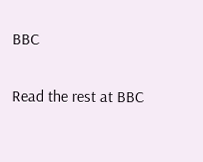BBC

Read the rest at BBC